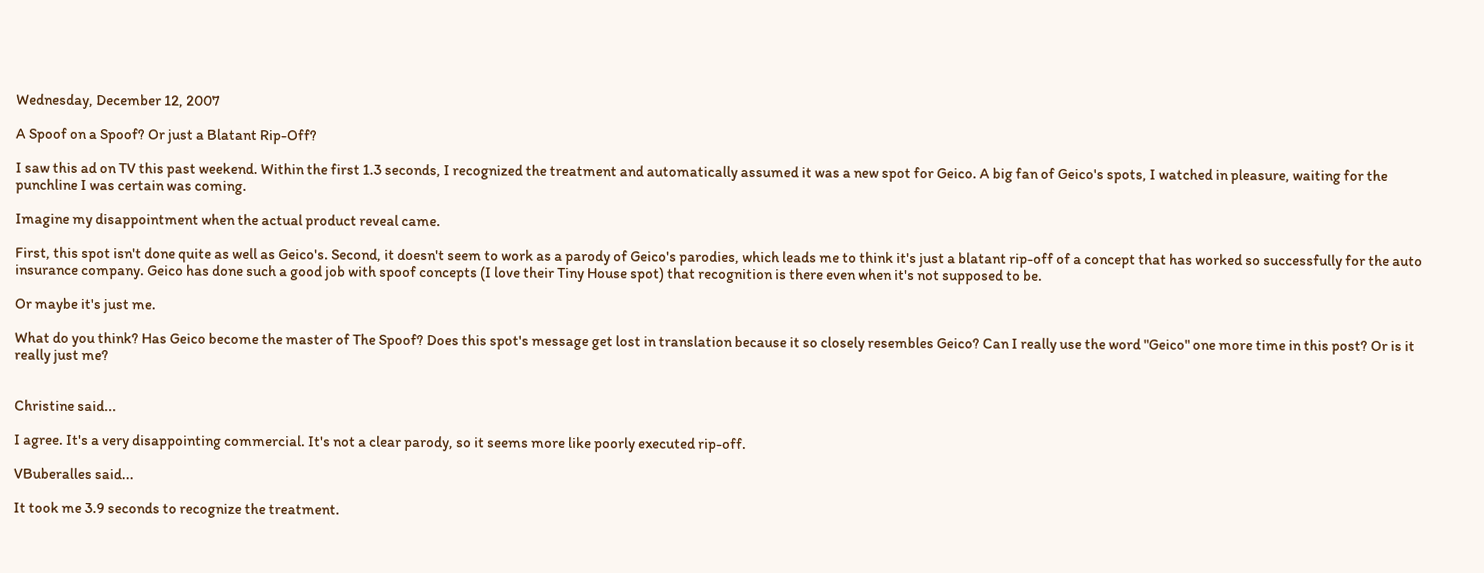Wednesday, December 12, 2007

A Spoof on a Spoof? Or just a Blatant Rip-Off?

I saw this ad on TV this past weekend. Within the first 1.3 seconds, I recognized the treatment and automatically assumed it was a new spot for Geico. A big fan of Geico's spots, I watched in pleasure, waiting for the punchline I was certain was coming.

Imagine my disappointment when the actual product reveal came.

First, this spot isn't done quite as well as Geico's. Second, it doesn't seem to work as a parody of Geico's parodies, which leads me to think it's just a blatant rip-off of a concept that has worked so successfully for the auto insurance company. Geico has done such a good job with spoof concepts (I love their Tiny House spot) that recognition is there even when it's not supposed to be.

Or maybe it's just me.

What do you think? Has Geico become the master of The Spoof? Does this spot's message get lost in translation because it so closely resembles Geico? Can I really use the word "Geico" one more time in this post? Or is it really just me?


Christine said...

I agree. It's a very disappointing commercial. It's not a clear parody, so it seems more like poorly executed rip-off.

VBuberalles said...

It took me 3.9 seconds to recognize the treatment.